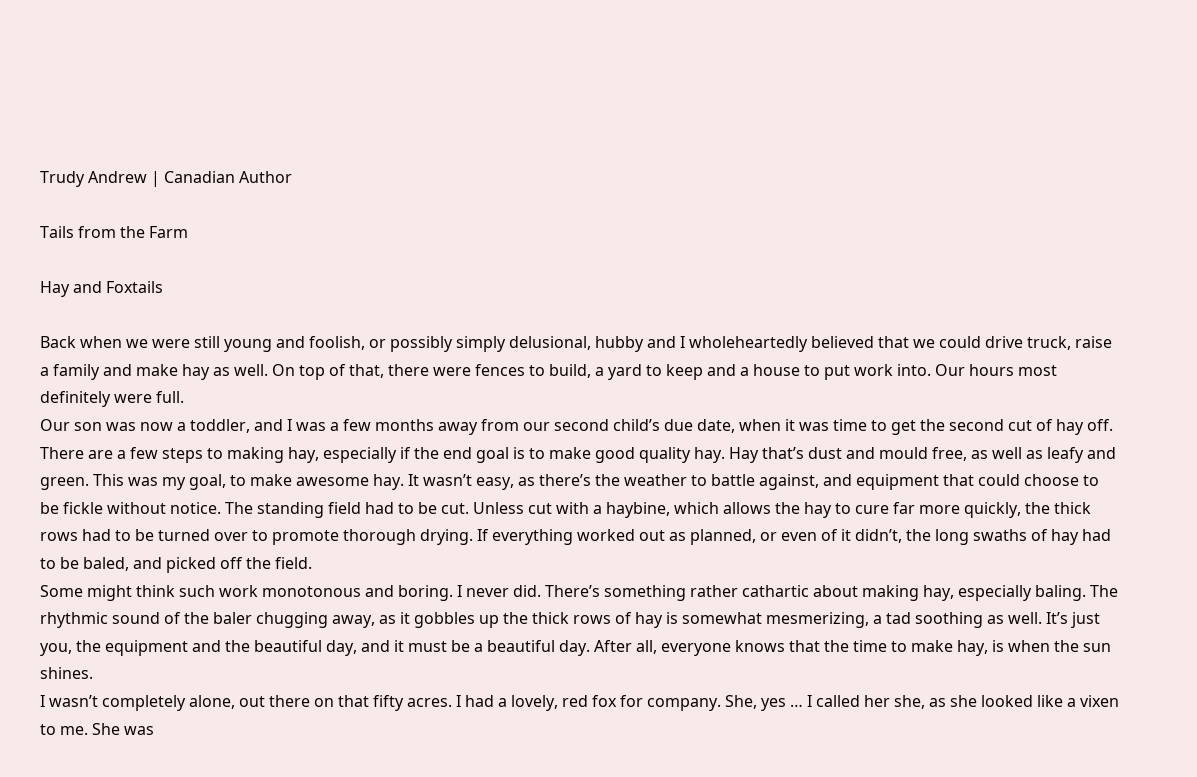Trudy Andrew | Canadian Author

Tails from the Farm

Hay and Foxtails

Back when we were still young and foolish, or possibly simply delusional, hubby and I wholeheartedly believed that we could drive truck, raise a family and make hay as well. On top of that, there were fences to build, a yard to keep and a house to put work into. Our hours most definitely were full.
Our son was now a toddler, and I was a few months away from our second child’s due date, when it was time to get the second cut of hay off. There are a few steps to making hay, especially if the end goal is to make good quality hay. Hay that’s dust and mould free, as well as leafy and green. This was my goal, to make awesome hay. It wasn’t easy, as there’s the weather to battle against, and equipment that could choose to be fickle without notice. The standing field had to be cut. Unless cut with a haybine, which allows the hay to cure far more quickly, the thick rows had to be turned over to promote thorough drying. If everything worked out as planned, or even of it didn’t, the long swaths of hay had to be baled, and picked off the field.
Some might think such work monotonous and boring. I never did. There’s something rather cathartic about making hay, especially baling. The rhythmic sound of the baler chugging away, as it gobbles up the thick rows of hay is somewhat mesmerizing, a tad soothing as well. It’s just you, the equipment and the beautiful day, and it must be a beautiful day. After all, everyone knows that the time to make hay, is when the sun shines.
I wasn’t completely alone, out there on that fifty acres. I had a lovely, red fox for company. She, yes … I called her she, as she looked like a vixen to me. She was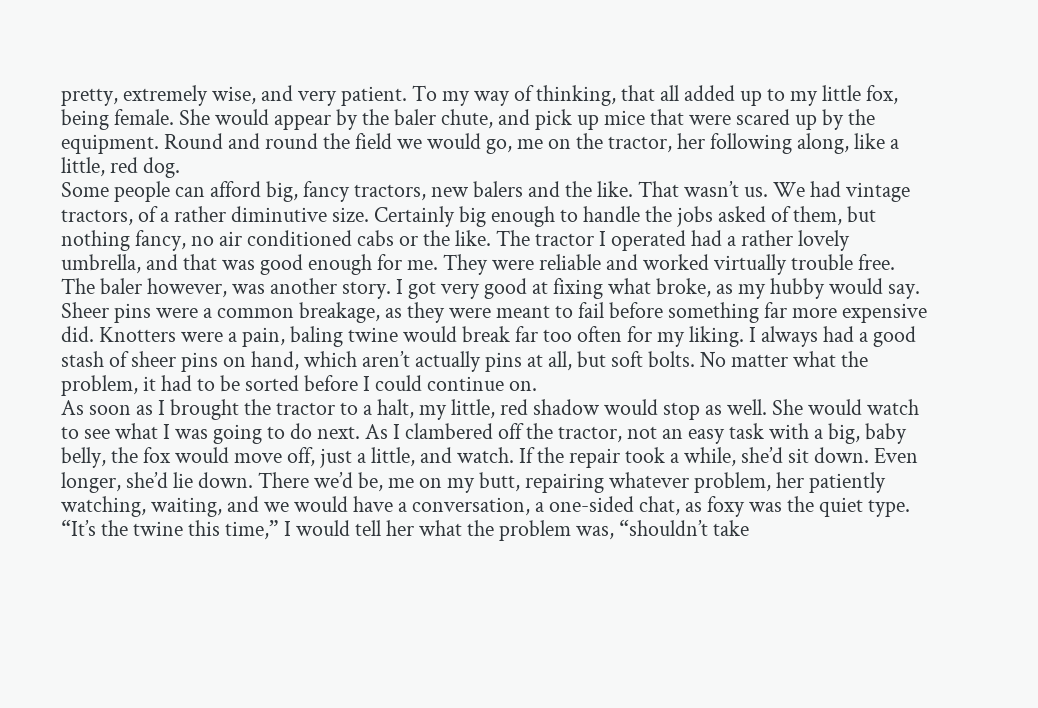pretty, extremely wise, and very patient. To my way of thinking, that all added up to my little fox, being female. She would appear by the baler chute, and pick up mice that were scared up by the equipment. Round and round the field we would go, me on the tractor, her following along, like a little, red dog.
Some people can afford big, fancy tractors, new balers and the like. That wasn’t us. We had vintage tractors, of a rather diminutive size. Certainly big enough to handle the jobs asked of them, but nothing fancy, no air conditioned cabs or the like. The tractor I operated had a rather lovely umbrella, and that was good enough for me. They were reliable and worked virtually trouble free. The baler however, was another story. I got very good at fixing what broke, as my hubby would say. Sheer pins were a common breakage, as they were meant to fail before something far more expensive did. Knotters were a pain, baling twine would break far too often for my liking. I always had a good stash of sheer pins on hand, which aren’t actually pins at all, but soft bolts. No matter what the problem, it had to be sorted before I could continue on.
As soon as I brought the tractor to a halt, my little, red shadow would stop as well. She would watch to see what I was going to do next. As I clambered off the tractor, not an easy task with a big, baby belly, the fox would move off, just a little, and watch. If the repair took a while, she’d sit down. Even longer, she’d lie down. There we’d be, me on my butt, repairing whatever problem, her patiently watching, waiting, and we would have a conversation, a one-sided chat, as foxy was the quiet type.
“It’s the twine this time,” I would tell her what the problem was, “shouldn’t take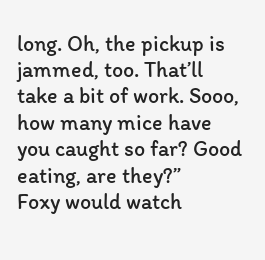long. Oh, the pickup is jammed, too. That’ll take a bit of work. Sooo, how many mice have you caught so far? Good eating, are they?”
Foxy would watch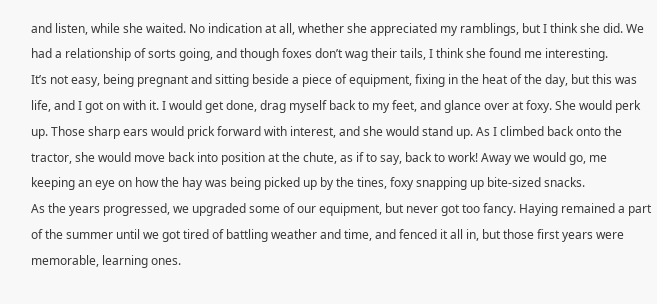and listen, while she waited. No indication at all, whether she appreciated my ramblings, but I think she did. We had a relationship of sorts going, and though foxes don’t wag their tails, I think she found me interesting.
It’s not easy, being pregnant and sitting beside a piece of equipment, fixing in the heat of the day, but this was life, and I got on with it. I would get done, drag myself back to my feet, and glance over at foxy. She would perk up. Those sharp ears would prick forward with interest, and she would stand up. As I climbed back onto the tractor, she would move back into position at the chute, as if to say, back to work! Away we would go, me keeping an eye on how the hay was being picked up by the tines, foxy snapping up bite-sized snacks.
As the years progressed, we upgraded some of our equipment, but never got too fancy. Haying remained a part of the summer until we got tired of battling weather and time, and fenced it all in, but those first years were memorable, learning ones.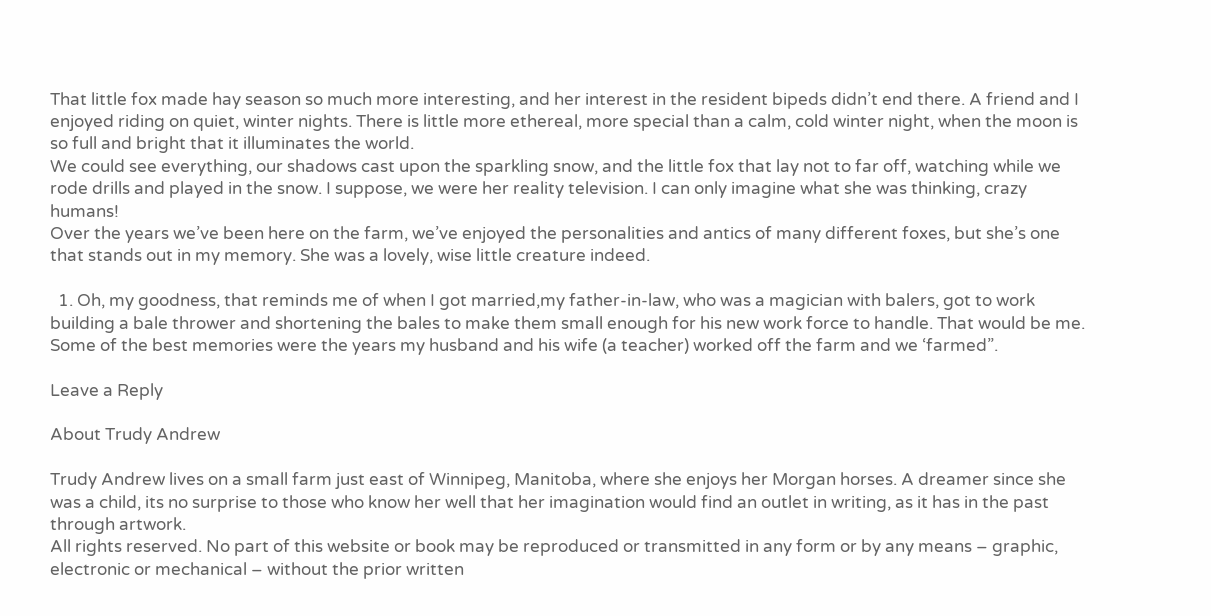That little fox made hay season so much more interesting, and her interest in the resident bipeds didn’t end there. A friend and I enjoyed riding on quiet, winter nights. There is little more ethereal, more special than a calm, cold winter night, when the moon is so full and bright that it illuminates the world.
We could see everything, our shadows cast upon the sparkling snow, and the little fox that lay not to far off, watching while we rode drills and played in the snow. I suppose, we were her reality television. I can only imagine what she was thinking, crazy humans!
Over the years we’ve been here on the farm, we’ve enjoyed the personalities and antics of many different foxes, but she’s one that stands out in my memory. She was a lovely, wise little creature indeed.

  1. Oh, my goodness, that reminds me of when I got married,my father-in-law, who was a magician with balers, got to work building a bale thrower and shortening the bales to make them small enough for his new work force to handle. That would be me. Some of the best memories were the years my husband and his wife (a teacher) worked off the farm and we ‘farmed”.

Leave a Reply

About Trudy Andrew

Trudy Andrew lives on a small farm just east of Winnipeg, Manitoba, where she enjoys her Morgan horses. A dreamer since she was a child, its no surprise to those who know her well that her imagination would find an outlet in writing, as it has in the past through artwork.
All rights reserved. No part of this website or book may be reproduced or transmitted in any form or by any means – graphic, electronic or mechanical – without the prior written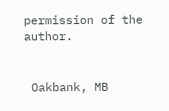permission of the author.


 Oakbank, MB